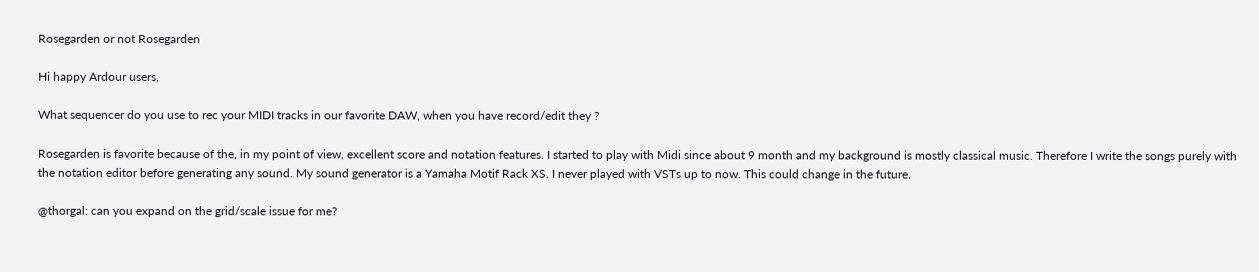Rosegarden or not Rosegarden

Hi happy Ardour users,

What sequencer do you use to rec your MIDI tracks in our favorite DAW, when you have record/edit they ?

Rosegarden is favorite because of the, in my point of view, excellent score and notation features. I started to play with Midi since about 9 month and my background is mostly classical music. Therefore I write the songs purely with the notation editor before generating any sound. My sound generator is a Yamaha Motif Rack XS. I never played with VSTs up to now. This could change in the future.

@thorgal: can you expand on the grid/scale issue for me?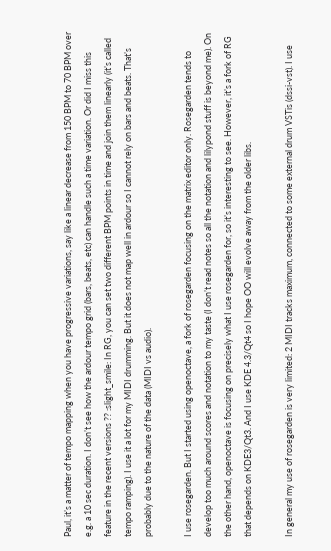Paul, it’s a matter of tempo mapping when you have progressive variations, say like a linear decrease from 150 BPM to 70 BPM over e.g. a 10 sec duration. I don’t see how the ardour tempo grid (bars, beats, etc) can handle such a time variation. Or did I miss this feature in the recent versions ?? :slight_smile: In RG, you can set two different BPM points in time and join them linearly (it’s called tempo ramping). I use it a lot for my MIDI drumming. But it does not map well in ardour so I cannot rely on bars and beats. That’s probably due to the nature of the data (MIDI vs audio).

I use rosegarden. But I started using openoctave, a fork of rosegarden focusing on the matrix editor only. Rosegarden tends to develop too much around scores and notation to my taste (I don’t read notes so all the notation and lilypond stuff is beyond me). On the other hand, openoctave is focusing on precisely what I use rosegarden for, so it’s interesting to see. However, it’s a fork of RG that depends on KDE3/Qt3. And I use KDE 4.3/Qt4 so I hope OO will evolve away from the older libs.

In general my use of rosegarden is very limited: 2 MIDI tracks maximum, connected to some external drum VSTis (dssi-vst). I use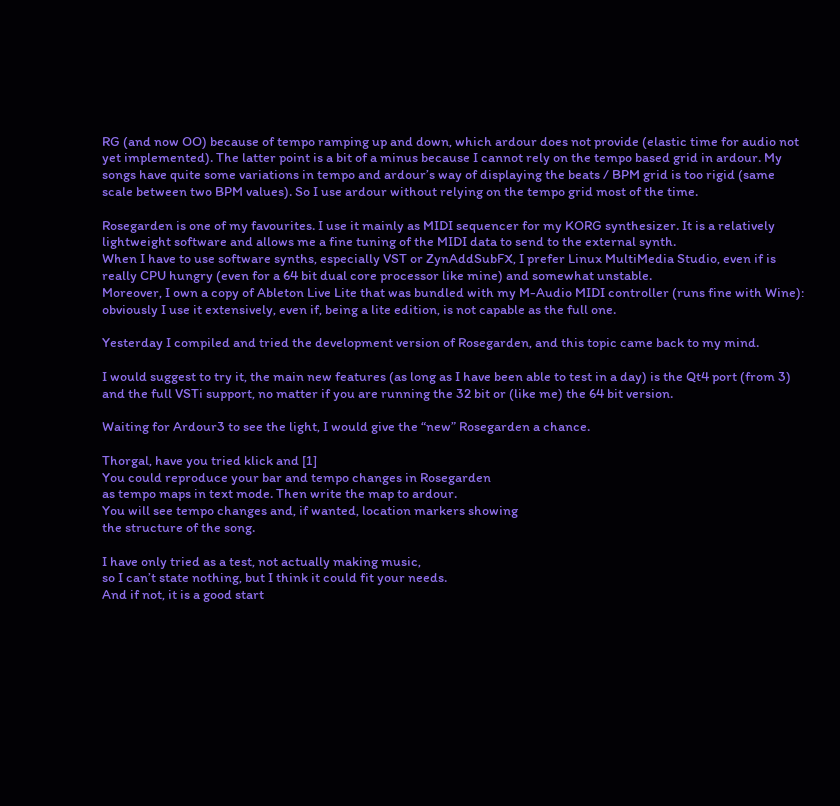RG (and now OO) because of tempo ramping up and down, which ardour does not provide (elastic time for audio not yet implemented). The latter point is a bit of a minus because I cannot rely on the tempo based grid in ardour. My songs have quite some variations in tempo and ardour’s way of displaying the beats / BPM grid is too rigid (same scale between two BPM values). So I use ardour without relying on the tempo grid most of the time.

Rosegarden is one of my favourites. I use it mainly as MIDI sequencer for my KORG synthesizer. It is a relatively lightweight software and allows me a fine tuning of the MIDI data to send to the external synth.
When I have to use software synths, especially VST or ZynAddSubFX, I prefer Linux MultiMedia Studio, even if is really CPU hungry (even for a 64 bit dual core processor like mine) and somewhat unstable.
Moreover, I own a copy of Ableton Live Lite that was bundled with my M-Audio MIDI controller (runs fine with Wine): obviously I use it extensively, even if, being a lite edition, is not capable as the full one.

Yesterday I compiled and tried the development version of Rosegarden, and this topic came back to my mind.

I would suggest to try it, the main new features (as long as I have been able to test in a day) is the Qt4 port (from 3) and the full VSTi support, no matter if you are running the 32 bit or (like me) the 64 bit version.

Waiting for Ardour3 to see the light, I would give the “new” Rosegarden a chance.

Thorgal, have you tried klick and [1]
You could reproduce your bar and tempo changes in Rosegarden
as tempo maps in text mode. Then write the map to ardour.
You will see tempo changes and, if wanted, location markers showing
the structure of the song.

I have only tried as a test, not actually making music,
so I can’t state nothing, but I think it could fit your needs.
And if not, it is a good start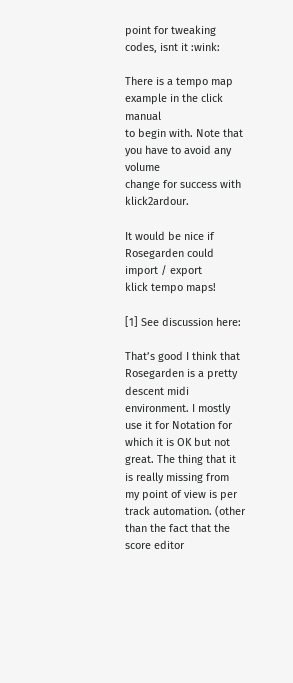point for tweaking codes, isnt it :wink:

There is a tempo map example in the click manual
to begin with. Note that you have to avoid any volume
change for success with klick2ardour.

It would be nice if Rosegarden could import / export
klick tempo maps!

[1] See discussion here:

That’s good I think that Rosegarden is a pretty descent midi environment. I mostly use it for Notation for which it is OK but not great. The thing that it is really missing from my point of view is per track automation. (other than the fact that the score editor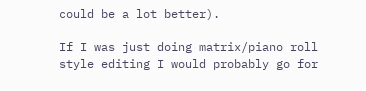could be a lot better).

If I was just doing matrix/piano roll style editing I would probably go for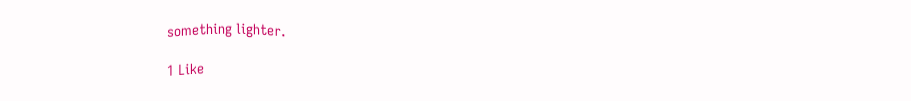something lighter.

1 Like